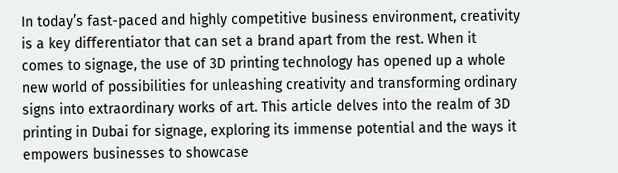In today’s fast-paced and highly competitive business environment, creativity is a key differentiator that can set a brand apart from the rest. When it comes to signage, the use of 3D printing technology has opened up a whole new world of possibilities for unleashing creativity and transforming ordinary signs into extraordinary works of art. This article delves into the realm of 3D printing in Dubai for signage, exploring its immense potential and the ways it empowers businesses to showcase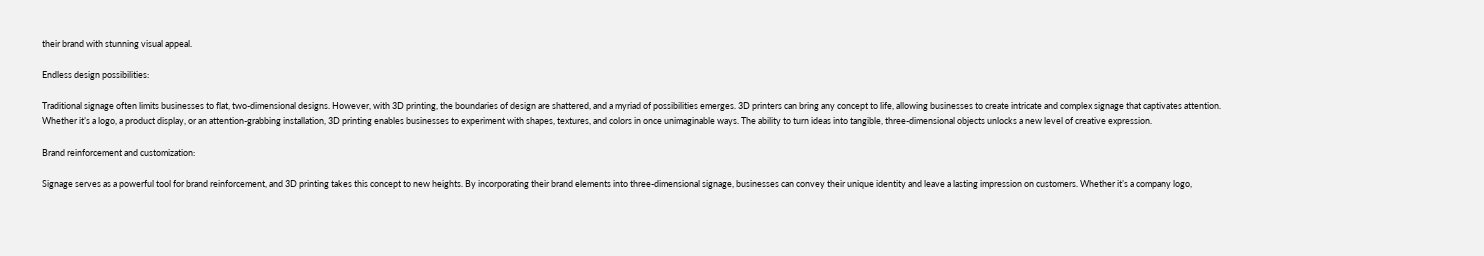their brand with stunning visual appeal.

Endless design possibilities:

Traditional signage often limits businesses to flat, two-dimensional designs. However, with 3D printing, the boundaries of design are shattered, and a myriad of possibilities emerges. 3D printers can bring any concept to life, allowing businesses to create intricate and complex signage that captivates attention. Whether it’s a logo, a product display, or an attention-grabbing installation, 3D printing enables businesses to experiment with shapes, textures, and colors in once unimaginable ways. The ability to turn ideas into tangible, three-dimensional objects unlocks a new level of creative expression.

Brand reinforcement and customization:

Signage serves as a powerful tool for brand reinforcement, and 3D printing takes this concept to new heights. By incorporating their brand elements into three-dimensional signage, businesses can convey their unique identity and leave a lasting impression on customers. Whether it’s a company logo,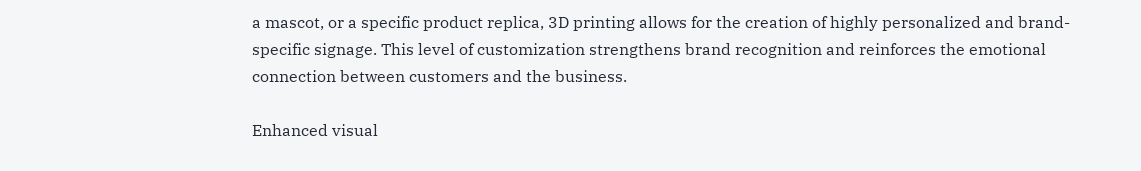a mascot, or a specific product replica, 3D printing allows for the creation of highly personalized and brand-specific signage. This level of customization strengthens brand recognition and reinforces the emotional connection between customers and the business.

Enhanced visual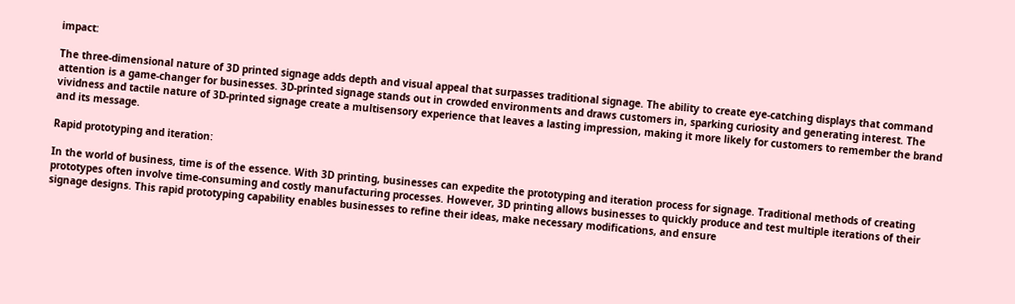impact:

The three-dimensional nature of 3D printed signage adds depth and visual appeal that surpasses traditional signage. The ability to create eye-catching displays that command attention is a game-changer for businesses. 3D-printed signage stands out in crowded environments and draws customers in, sparking curiosity and generating interest. The vividness and tactile nature of 3D-printed signage create a multisensory experience that leaves a lasting impression, making it more likely for customers to remember the brand and its message.

Rapid prototyping and iteration:

In the world of business, time is of the essence. With 3D printing, businesses can expedite the prototyping and iteration process for signage. Traditional methods of creating prototypes often involve time-consuming and costly manufacturing processes. However, 3D printing allows businesses to quickly produce and test multiple iterations of their signage designs. This rapid prototyping capability enables businesses to refine their ideas, make necessary modifications, and ensure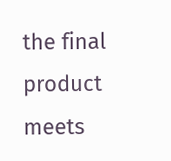the final product meets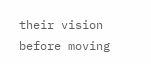their vision before moving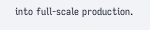into full-scale production.